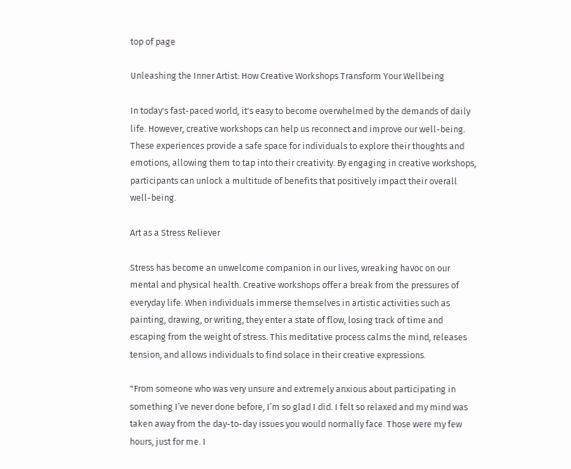top of page

Unleashing the Inner Artist: How Creative Workshops Transform Your Wellbeing

In today's fast-paced world, it's easy to become overwhelmed by the demands of daily life. However, creative workshops can help us reconnect and improve our well-being. These experiences provide a safe space for individuals to explore their thoughts and emotions, allowing them to tap into their creativity. By engaging in creative workshops, participants can unlock a multitude of benefits that positively impact their overall well-being.

Art as a Stress Reliever

Stress has become an unwelcome companion in our lives, wreaking havoc on our mental and physical health. Creative workshops offer a break from the pressures of everyday life. When individuals immerse themselves in artistic activities such as painting, drawing, or writing, they enter a state of flow, losing track of time and escaping from the weight of stress. This meditative process calms the mind, releases tension, and allows individuals to find solace in their creative expressions.

"From someone who was very unsure and extremely anxious about participating in something I’ve never done before, I’m so glad I did. I felt so relaxed and my mind was taken away from the day-to-day issues you would normally face. Those were my few hours, just for me. I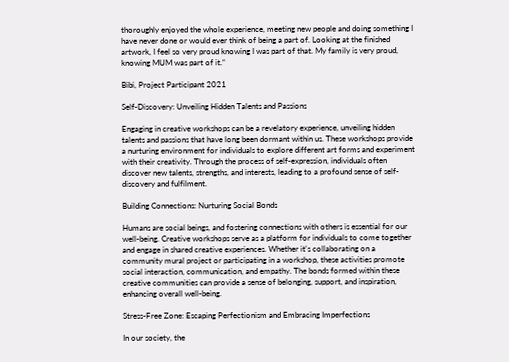thoroughly enjoyed the whole experience, meeting new people and doing something I have never done or would ever think of being a part of. Looking at the finished artwork, I feel so very proud knowing I was part of that. My family is very proud, knowing MUM was part of it.“

Bibi, Project Participant 2021

Self-Discovery: Unveiling Hidden Talents and Passions

Engaging in creative workshops can be a revelatory experience, unveiling hidden talents and passions that have long been dormant within us. These workshops provide a nurturing environment for individuals to explore different art forms and experiment with their creativity. Through the process of self-expression, individuals often discover new talents, strengths, and interests, leading to a profound sense of self-discovery and fulfilment.

Building Connections: Nurturing Social Bonds

Humans are social beings, and fostering connections with others is essential for our well-being. Creative workshops serve as a platform for individuals to come together and engage in shared creative experiences. Whether it's collaborating on a community mural project or participating in a workshop, these activities promote social interaction, communication, and empathy. The bonds formed within these creative communities can provide a sense of belonging, support, and inspiration, enhancing overall well-being.

Stress-Free Zone: Escaping Perfectionism and Embracing Imperfections

In our society, the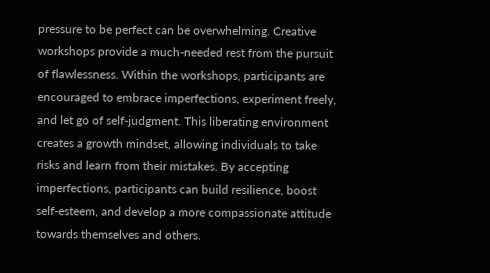pressure to be perfect can be overwhelming. Creative workshops provide a much-needed rest from the pursuit of flawlessness. Within the workshops, participants are encouraged to embrace imperfections, experiment freely, and let go of self-judgment. This liberating environment creates a growth mindset, allowing individuals to take risks and learn from their mistakes. By accepting imperfections, participants can build resilience, boost self-esteem, and develop a more compassionate attitude towards themselves and others.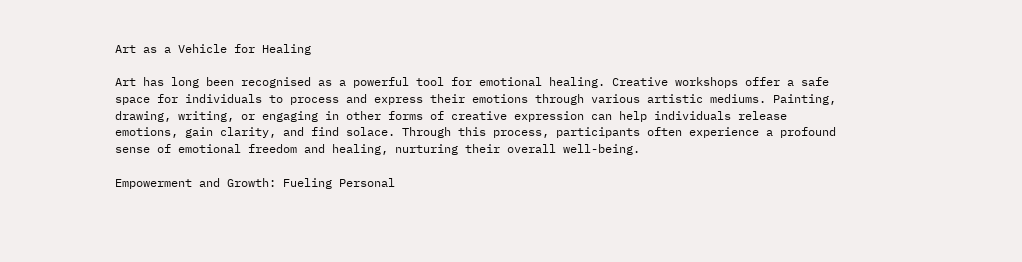Art as a Vehicle for Healing

Art has long been recognised as a powerful tool for emotional healing. Creative workshops offer a safe space for individuals to process and express their emotions through various artistic mediums. Painting, drawing, writing, or engaging in other forms of creative expression can help individuals release emotions, gain clarity, and find solace. Through this process, participants often experience a profound sense of emotional freedom and healing, nurturing their overall well-being.

Empowerment and Growth: Fueling Personal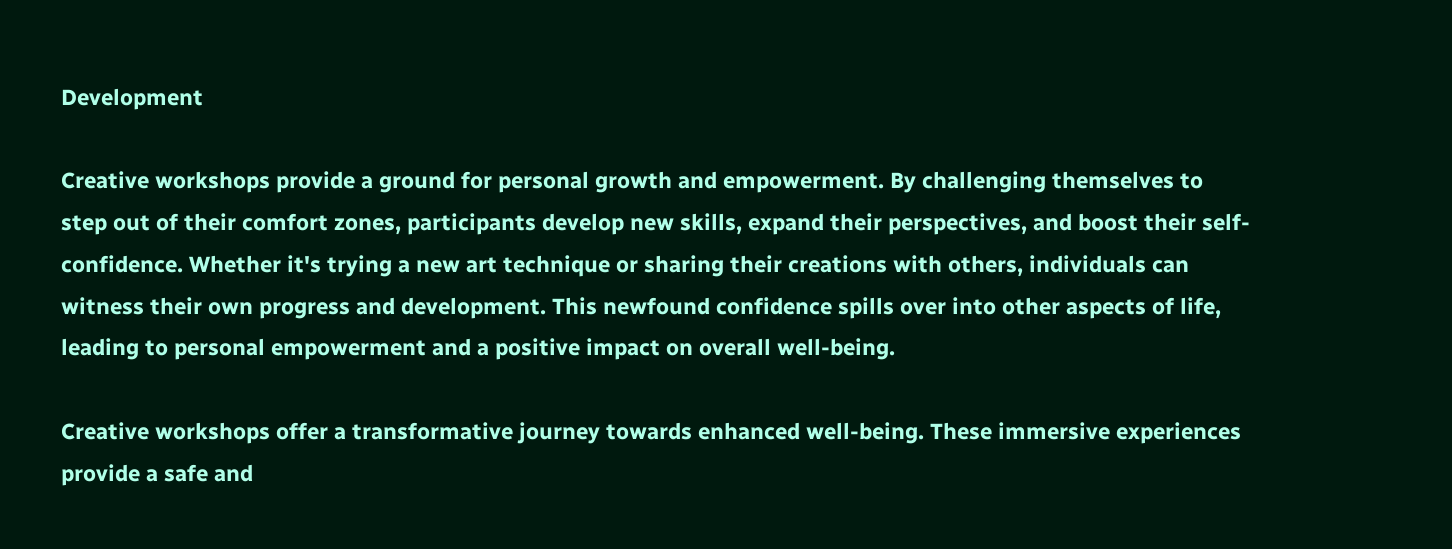Development

Creative workshops provide a ground for personal growth and empowerment. By challenging themselves to step out of their comfort zones, participants develop new skills, expand their perspectives, and boost their self-confidence. Whether it's trying a new art technique or sharing their creations with others, individuals can witness their own progress and development. This newfound confidence spills over into other aspects of life, leading to personal empowerment and a positive impact on overall well-being.

Creative workshops offer a transformative journey towards enhanced well-being. These immersive experiences provide a safe and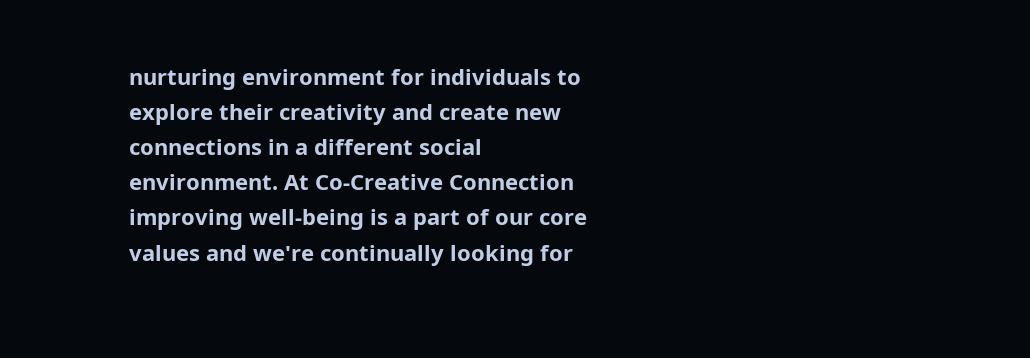nurturing environment for individuals to explore their creativity and create new connections in a different social environment. At Co-Creative Connection improving well-being is a part of our core values and we're continually looking for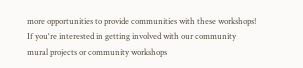more opportunities to provide communities with these workshops! If you're interested in getting involved with our community mural projects or community workshops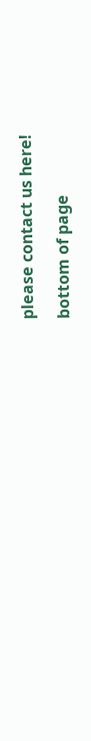please contact us here!

bottom of page